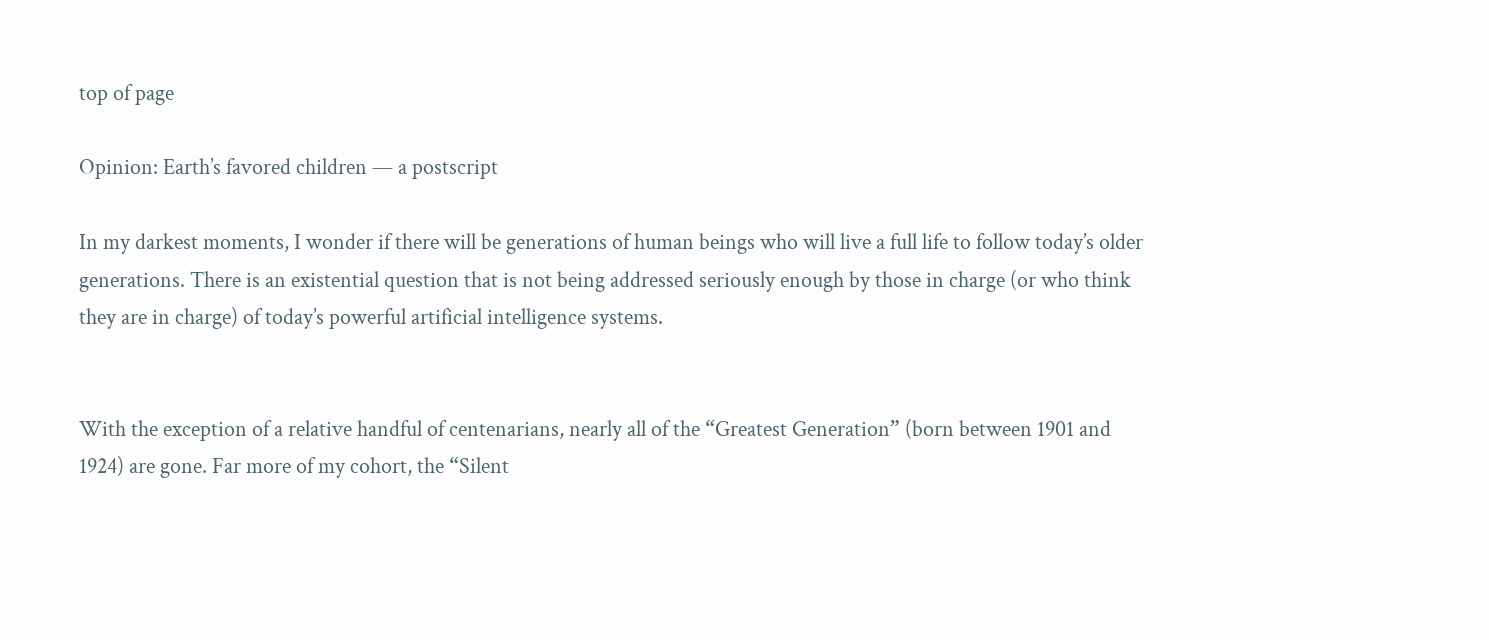top of page

Opinion: Earth’s favored children — a postscript

In my darkest moments, I wonder if there will be generations of human beings who will live a full life to follow today’s older generations. There is an existential question that is not being addressed seriously enough by those in charge (or who think they are in charge) of today’s powerful artificial intelligence systems.


With the exception of a relative handful of centenarians, nearly all of the “Greatest Generation” (born between 1901 and 1924) are gone. Far more of my cohort, the “Silent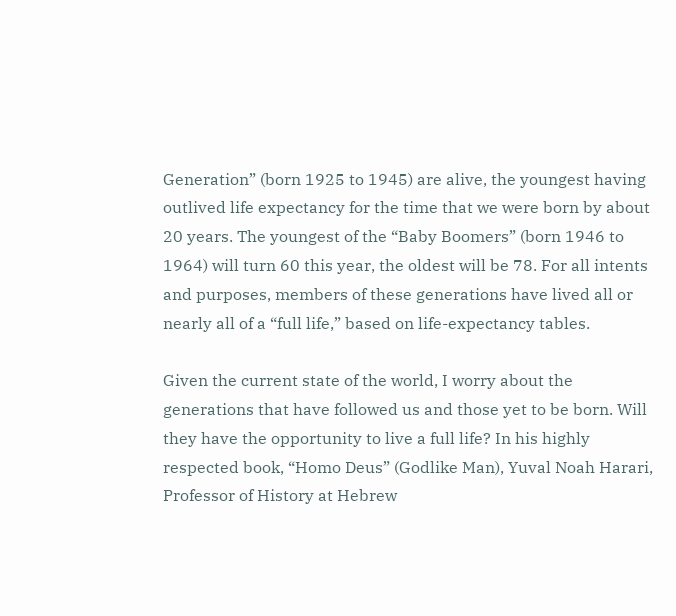Generation” (born 1925 to 1945) are alive, the youngest having outlived life expectancy for the time that we were born by about 20 years. The youngest of the “Baby Boomers” (born 1946 to 1964) will turn 60 this year, the oldest will be 78. For all intents and purposes, members of these generations have lived all or nearly all of a “full life,” based on life-expectancy tables.

Given the current state of the world, I worry about the generations that have followed us and those yet to be born. Will they have the opportunity to live a full life? In his highly respected book, “Homo Deus” (Godlike Man), Yuval Noah Harari, Professor of History at Hebrew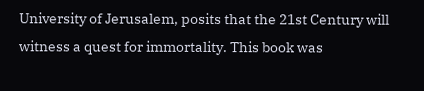University of Jerusalem, posits that the 21st Century will witness a quest for immortality. This book was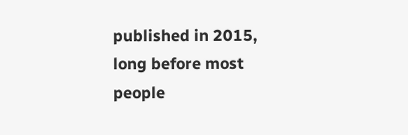published in 2015, long before most people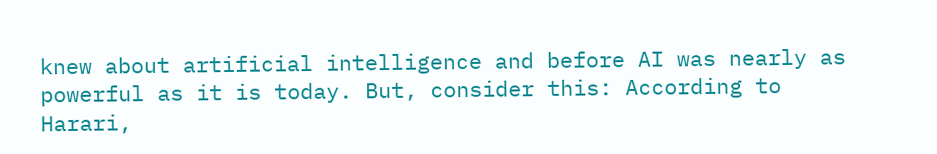knew about artificial intelligence and before AI was nearly as powerful as it is today. But, consider this: According to Harari,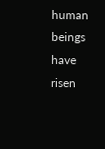human beings have risen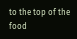to the top of the food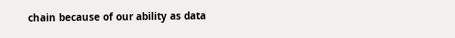chain because of our ability as data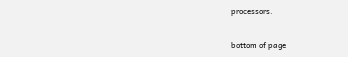processors.


bottom of page